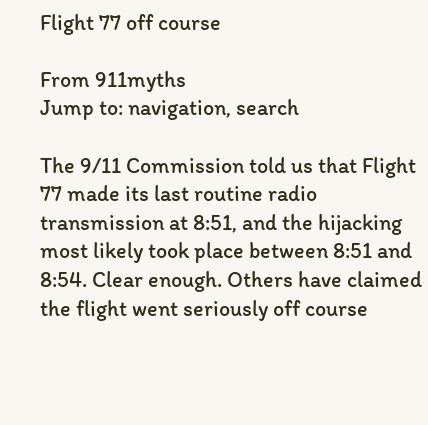Flight 77 off course

From 911myths
Jump to: navigation, search

The 9/11 Commission told us that Flight 77 made its last routine radio transmission at 8:51, and the hijacking most likely took place between 8:51 and 8:54. Clear enough. Others have claimed the flight went seriously off course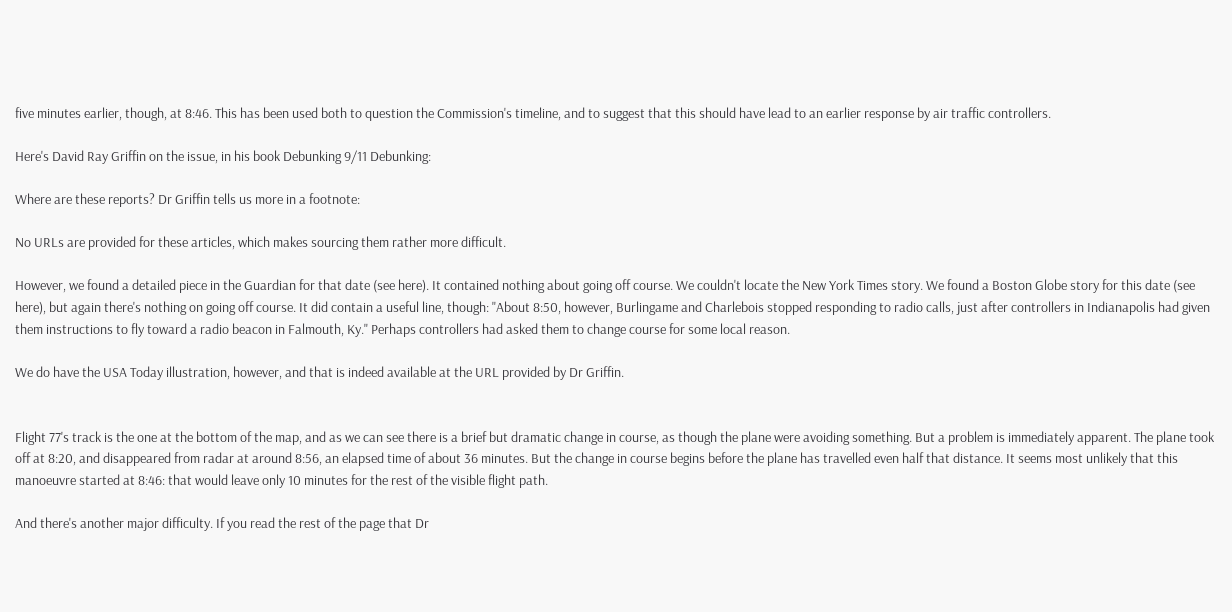five minutes earlier, though, at 8:46. This has been used both to question the Commission's timeline, and to suggest that this should have lead to an earlier response by air traffic controllers.

Here's David Ray Griffin on the issue, in his book Debunking 9/11 Debunking:

Where are these reports? Dr Griffin tells us more in a footnote:

No URLs are provided for these articles, which makes sourcing them rather more difficult.

However, we found a detailed piece in the Guardian for that date (see here). It contained nothing about going off course. We couldn't locate the New York Times story. We found a Boston Globe story for this date (see here), but again there's nothing on going off course. It did contain a useful line, though: "About 8:50, however, Burlingame and Charlebois stopped responding to radio calls, just after controllers in Indianapolis had given them instructions to fly toward a radio beacon in Falmouth, Ky." Perhaps controllers had asked them to change course for some local reason.

We do have the USA Today illustration, however, and that is indeed available at the URL provided by Dr Griffin.


Flight 77's track is the one at the bottom of the map, and as we can see there is a brief but dramatic change in course, as though the plane were avoiding something. But a problem is immediately apparent. The plane took off at 8:20, and disappeared from radar at around 8:56, an elapsed time of about 36 minutes. But the change in course begins before the plane has travelled even half that distance. It seems most unlikely that this manoeuvre started at 8:46: that would leave only 10 minutes for the rest of the visible flight path.

And there's another major difficulty. If you read the rest of the page that Dr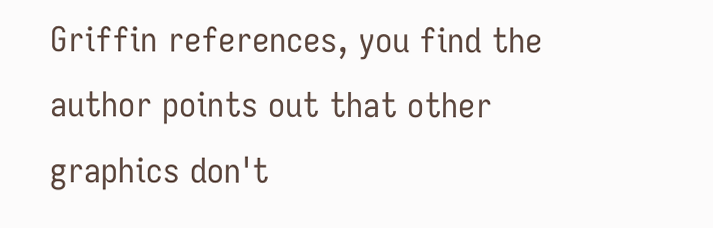Griffin references, you find the author points out that other graphics don't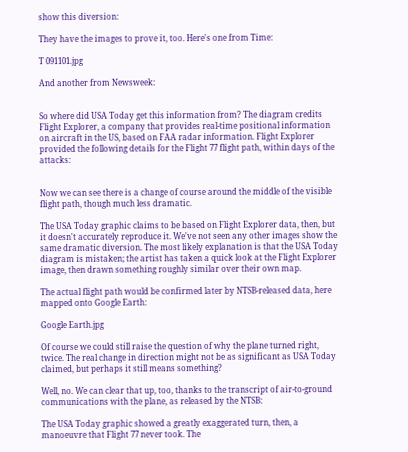show this diversion:

They have the images to prove it, too. Here's one from Time:

T 091101.jpg

And another from Newsweek:


So where did USA Today get this information from? The diagram credits Flight Explorer, a company that provides real-time positional information on aircraft in the US, based on FAA radar information. Flight Explorer provided the following details for the Flight 77 flight path, within days of the attacks:


Now we can see there is a change of course around the middle of the visible flight path, though much less dramatic.

The USA Today graphic claims to be based on Flight Explorer data, then, but it doesn't accurately reproduce it. We've not seen any other images show the same dramatic diversion. The most likely explanation is that the USA Today diagram is mistaken; the artist has taken a quick look at the Flight Explorer image, then drawn something roughly similar over their own map.

The actual flight path would be confirmed later by NTSB-released data, here mapped onto Google Earth:

Google Earth.jpg

Of course we could still raise the question of why the plane turned right, twice. The real change in direction might not be as significant as USA Today claimed, but perhaps it still means something?

Well, no. We can clear that up, too, thanks to the transcript of air-to-ground communications with the plane, as released by the NTSB:

The USA Today graphic showed a greatly exaggerated turn, then, a manoeuvre that Flight 77 never took. The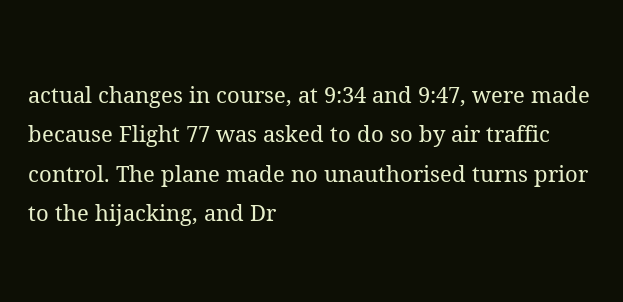actual changes in course, at 9:34 and 9:47, were made because Flight 77 was asked to do so by air traffic control. The plane made no unauthorised turns prior to the hijacking, and Dr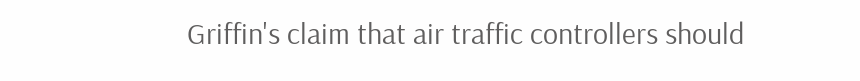Griffin's claim that air traffic controllers should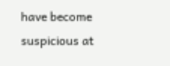have become suspicious at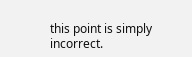this point is simply incorrect.